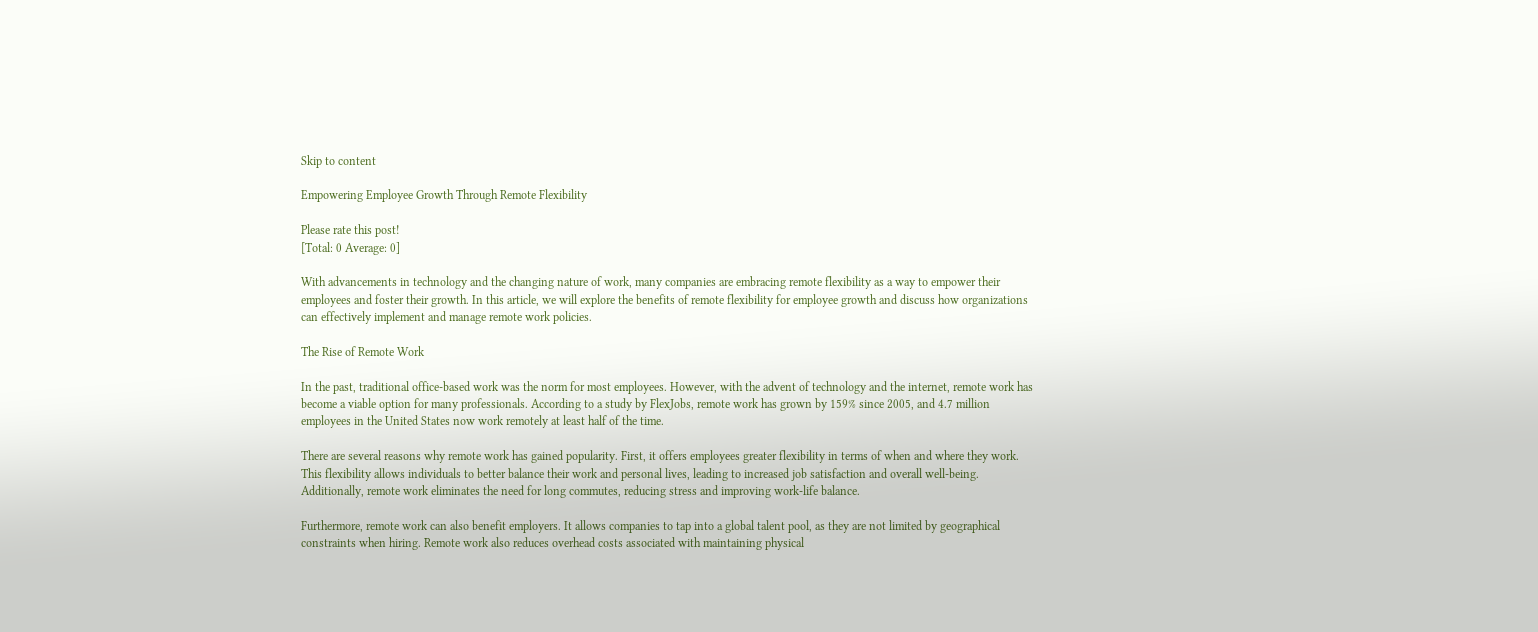Skip to content

Empowering Employee Growth Through Remote Flexibility

Please rate this post!
[Total: 0 Average: 0]

With advancements in technology and the changing nature of work, many companies are embracing remote flexibility as a way to empower their employees and foster their growth. In this article, we will explore the benefits of remote flexibility for employee growth and discuss how organizations can effectively implement and manage remote work policies.

The Rise of Remote Work

In the past, traditional office-based work was the norm for most employees. However, with the advent of technology and the internet, remote work has become a viable option for many professionals. According to a study by FlexJobs, remote work has grown by 159% since 2005, and 4.7 million employees in the United States now work remotely at least half of the time.

There are several reasons why remote work has gained popularity. First, it offers employees greater flexibility in terms of when and where they work. This flexibility allows individuals to better balance their work and personal lives, leading to increased job satisfaction and overall well-being. Additionally, remote work eliminates the need for long commutes, reducing stress and improving work-life balance.

Furthermore, remote work can also benefit employers. It allows companies to tap into a global talent pool, as they are not limited by geographical constraints when hiring. Remote work also reduces overhead costs associated with maintaining physical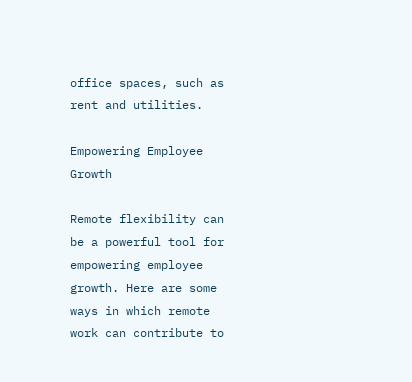office spaces, such as rent and utilities.

Empowering Employee Growth

Remote flexibility can be a powerful tool for empowering employee growth. Here are some ways in which remote work can contribute to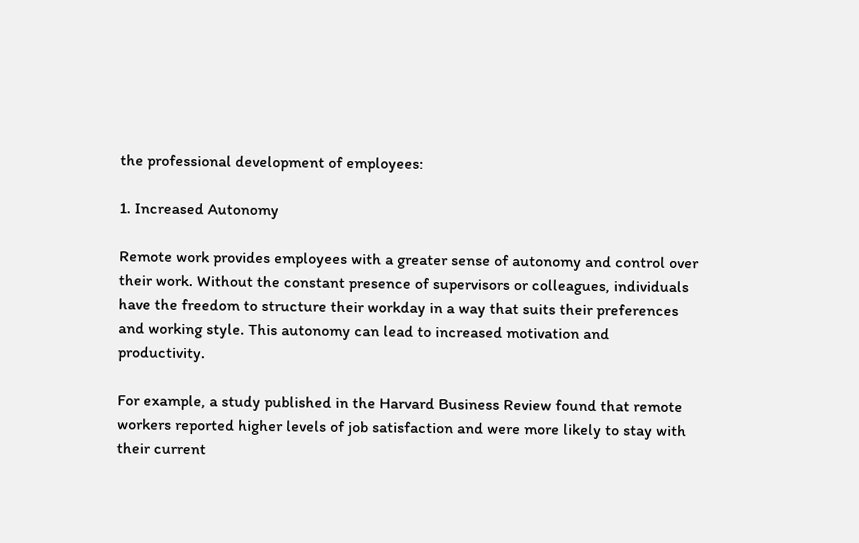the professional development of employees:

1. Increased Autonomy

Remote work provides employees with a greater sense of autonomy and control over their work. Without the constant presence of supervisors or colleagues, individuals have the freedom to structure their workday in a way that suits their preferences and working style. This autonomy can lead to increased motivation and productivity.

For example, a study published in the Harvard Business Review found that remote workers reported higher levels of job satisfaction and were more likely to stay with their current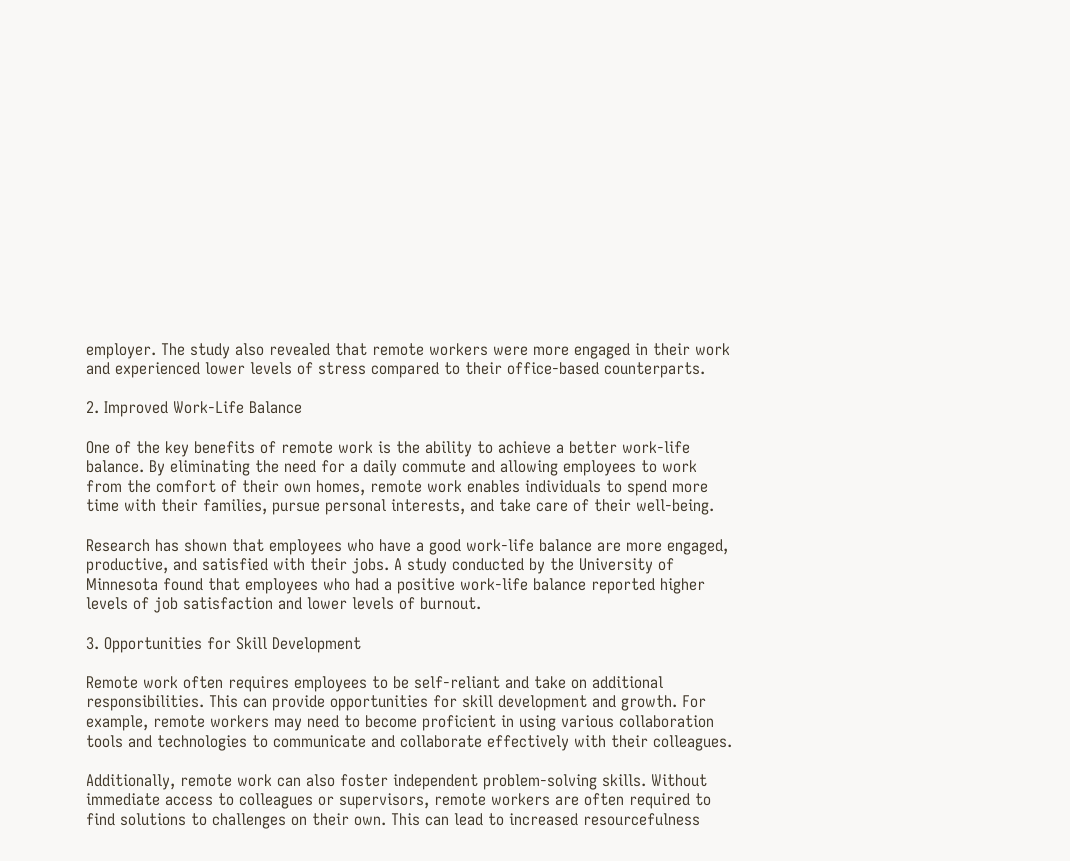employer. The study also revealed that remote workers were more engaged in their work and experienced lower levels of stress compared to their office-based counterparts.

2. Improved Work-Life Balance

One of the key benefits of remote work is the ability to achieve a better work-life balance. By eliminating the need for a daily commute and allowing employees to work from the comfort of their own homes, remote work enables individuals to spend more time with their families, pursue personal interests, and take care of their well-being.

Research has shown that employees who have a good work-life balance are more engaged, productive, and satisfied with their jobs. A study conducted by the University of Minnesota found that employees who had a positive work-life balance reported higher levels of job satisfaction and lower levels of burnout.

3. Opportunities for Skill Development

Remote work often requires employees to be self-reliant and take on additional responsibilities. This can provide opportunities for skill development and growth. For example, remote workers may need to become proficient in using various collaboration tools and technologies to communicate and collaborate effectively with their colleagues.

Additionally, remote work can also foster independent problem-solving skills. Without immediate access to colleagues or supervisors, remote workers are often required to find solutions to challenges on their own. This can lead to increased resourcefulness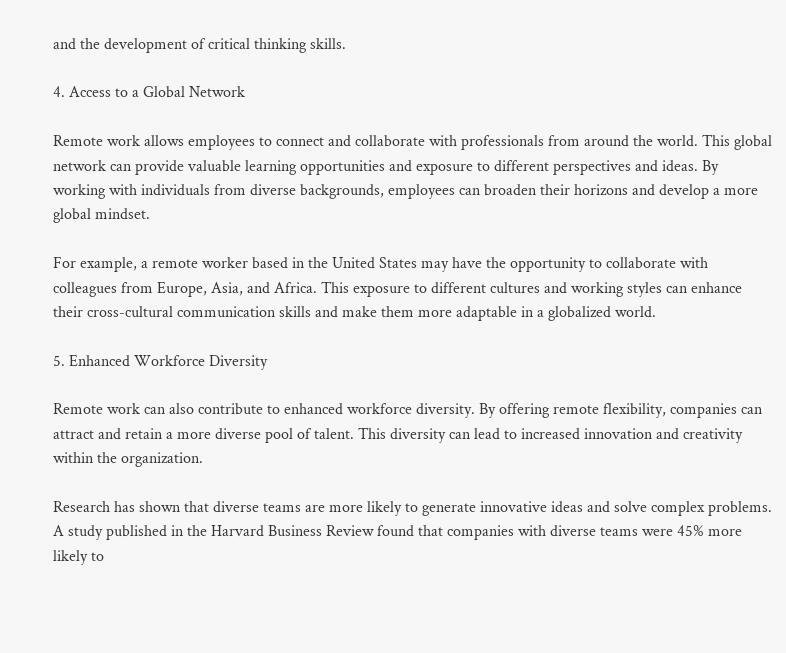and the development of critical thinking skills.

4. Access to a Global Network

Remote work allows employees to connect and collaborate with professionals from around the world. This global network can provide valuable learning opportunities and exposure to different perspectives and ideas. By working with individuals from diverse backgrounds, employees can broaden their horizons and develop a more global mindset.

For example, a remote worker based in the United States may have the opportunity to collaborate with colleagues from Europe, Asia, and Africa. This exposure to different cultures and working styles can enhance their cross-cultural communication skills and make them more adaptable in a globalized world.

5. Enhanced Workforce Diversity

Remote work can also contribute to enhanced workforce diversity. By offering remote flexibility, companies can attract and retain a more diverse pool of talent. This diversity can lead to increased innovation and creativity within the organization.

Research has shown that diverse teams are more likely to generate innovative ideas and solve complex problems. A study published in the Harvard Business Review found that companies with diverse teams were 45% more likely to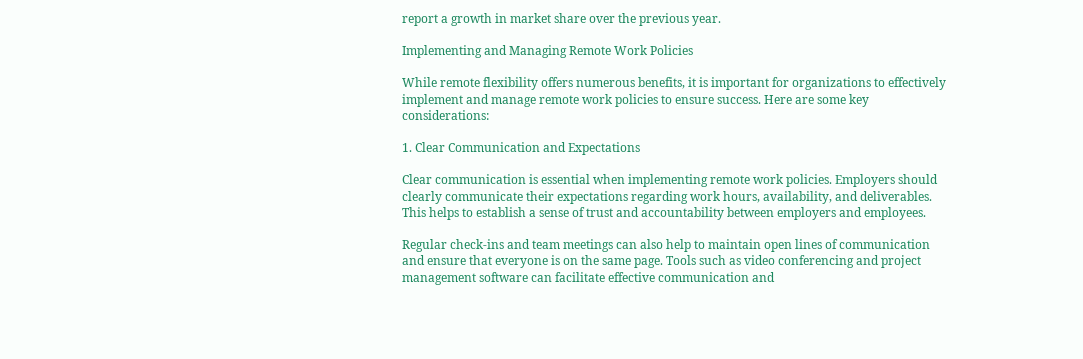report a growth in market share over the previous year.

Implementing and Managing Remote Work Policies

While remote flexibility offers numerous benefits, it is important for organizations to effectively implement and manage remote work policies to ensure success. Here are some key considerations:

1. Clear Communication and Expectations

Clear communication is essential when implementing remote work policies. Employers should clearly communicate their expectations regarding work hours, availability, and deliverables. This helps to establish a sense of trust and accountability between employers and employees.

Regular check-ins and team meetings can also help to maintain open lines of communication and ensure that everyone is on the same page. Tools such as video conferencing and project management software can facilitate effective communication and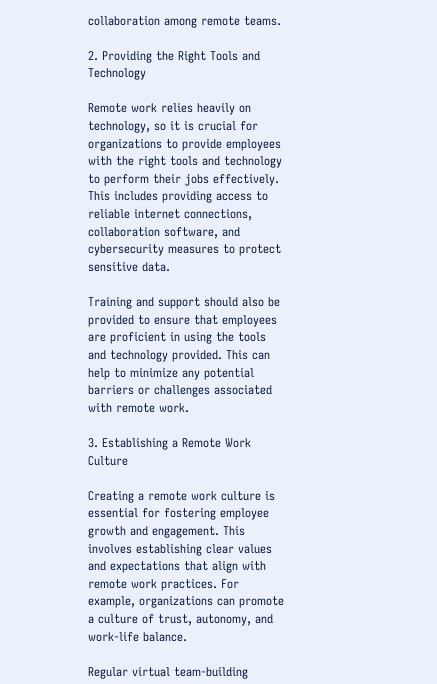collaboration among remote teams.

2. Providing the Right Tools and Technology

Remote work relies heavily on technology, so it is crucial for organizations to provide employees with the right tools and technology to perform their jobs effectively. This includes providing access to reliable internet connections, collaboration software, and cybersecurity measures to protect sensitive data.

Training and support should also be provided to ensure that employees are proficient in using the tools and technology provided. This can help to minimize any potential barriers or challenges associated with remote work.

3. Establishing a Remote Work Culture

Creating a remote work culture is essential for fostering employee growth and engagement. This involves establishing clear values and expectations that align with remote work practices. For example, organizations can promote a culture of trust, autonomy, and work-life balance.

Regular virtual team-building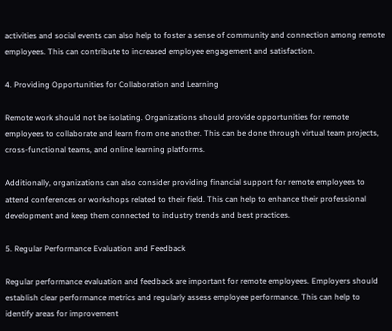activities and social events can also help to foster a sense of community and connection among remote employees. This can contribute to increased employee engagement and satisfaction.

4. Providing Opportunities for Collaboration and Learning

Remote work should not be isolating. Organizations should provide opportunities for remote employees to collaborate and learn from one another. This can be done through virtual team projects, cross-functional teams, and online learning platforms.

Additionally, organizations can also consider providing financial support for remote employees to attend conferences or workshops related to their field. This can help to enhance their professional development and keep them connected to industry trends and best practices.

5. Regular Performance Evaluation and Feedback

Regular performance evaluation and feedback are important for remote employees. Employers should establish clear performance metrics and regularly assess employee performance. This can help to identify areas for improvement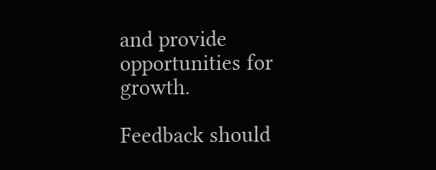and provide opportunities for growth.

Feedback should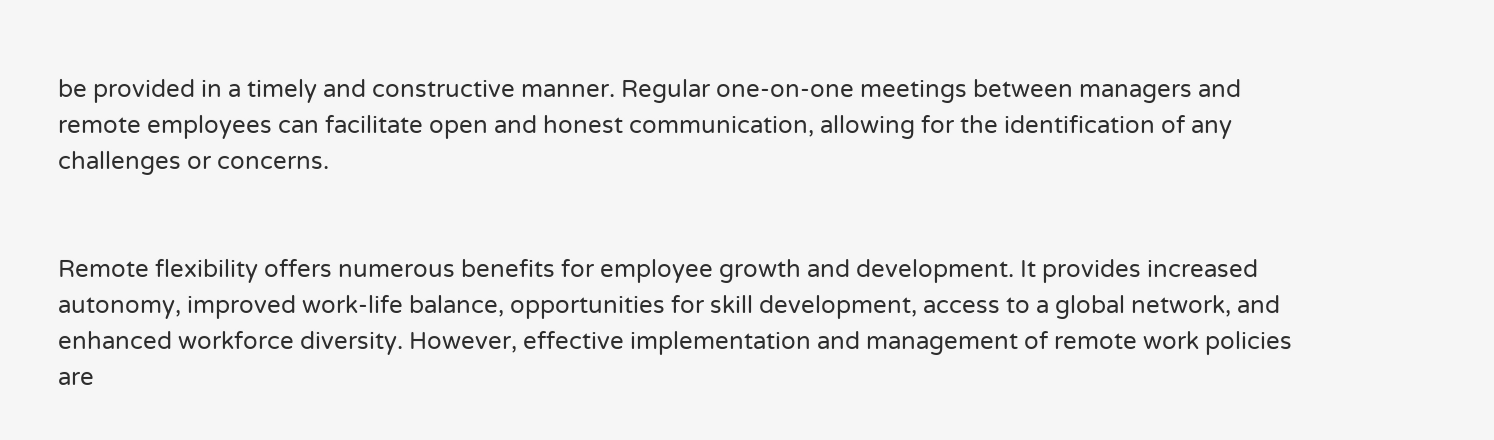be provided in a timely and constructive manner. Regular one-on-one meetings between managers and remote employees can facilitate open and honest communication, allowing for the identification of any challenges or concerns.


Remote flexibility offers numerous benefits for employee growth and development. It provides increased autonomy, improved work-life balance, opportunities for skill development, access to a global network, and enhanced workforce diversity. However, effective implementation and management of remote work policies are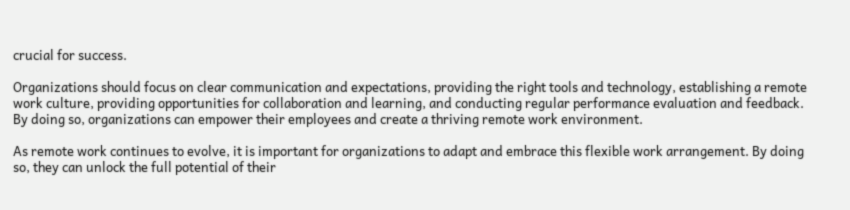crucial for success.

Organizations should focus on clear communication and expectations, providing the right tools and technology, establishing a remote work culture, providing opportunities for collaboration and learning, and conducting regular performance evaluation and feedback. By doing so, organizations can empower their employees and create a thriving remote work environment.

As remote work continues to evolve, it is important for organizations to adapt and embrace this flexible work arrangement. By doing so, they can unlock the full potential of their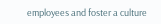employees and foster a culture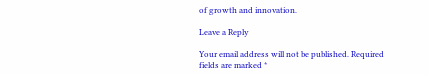of growth and innovation.

Leave a Reply

Your email address will not be published. Required fields are marked *